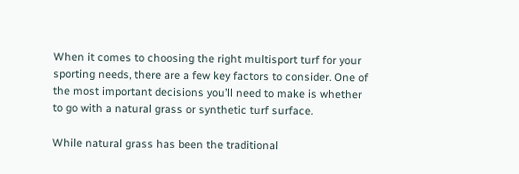When it comes to choosing the right multisport turf for your sporting needs, there are a few key factors to consider. One of the most important decisions you’ll need to make is whether to go with a natural grass or synthetic turf surface.

While natural grass has been the traditional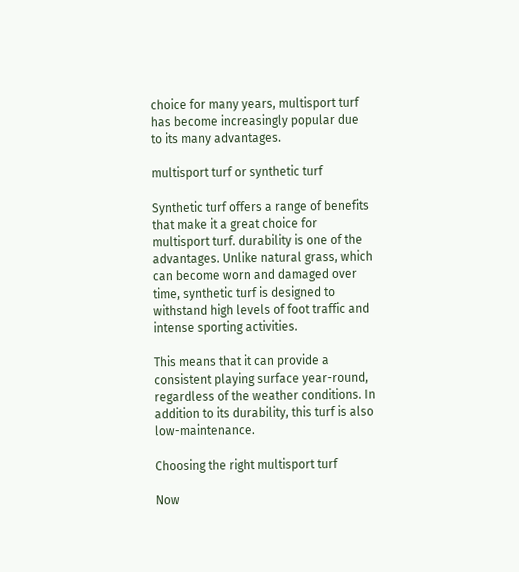choice for many years, multisport turf has become increasingly popular due to its many advantages.

multisport turf or synthetic turf

Synthetic turf offers a range of benefits that make it a great choice for multisport turf. durability is one of the advantages. Unlike natural grass, which can become worn and damaged over time, synthetic turf is designed to withstand high levels of foot traffic and intense sporting activities.

This means that it can provide a consistent playing surface year-round, regardless of the weather conditions. In addition to its durability, this turf is also low-maintenance.

Choosing the right multisport turf

Now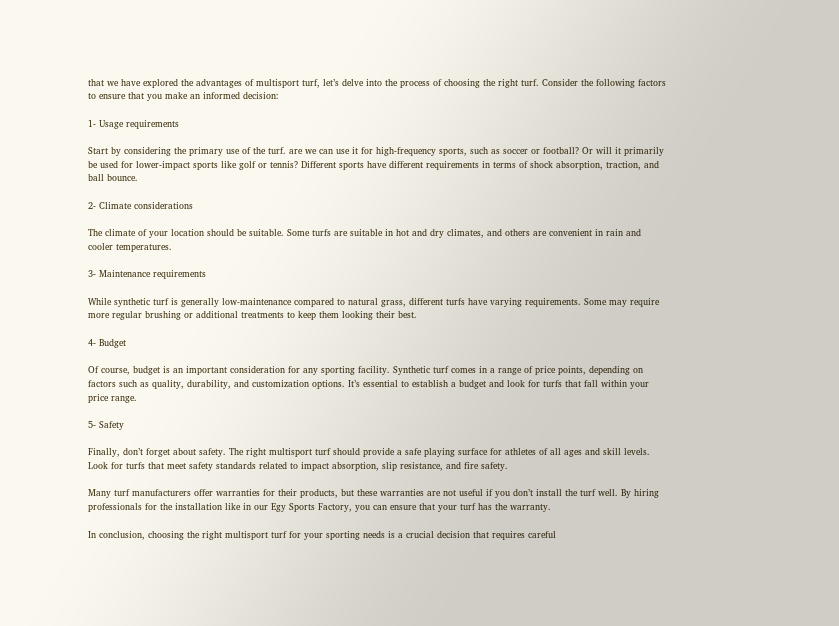that we have explored the advantages of multisport turf, let’s delve into the process of choosing the right turf. Consider the following factors to ensure that you make an informed decision:

1- Usage requirements

Start by considering the primary use of the turf. are we can use it for high-frequency sports, such as soccer or football? Or will it primarily be used for lower-impact sports like golf or tennis? Different sports have different requirements in terms of shock absorption, traction, and ball bounce.

2- Climate considerations

The climate of your location should be suitable. Some turfs are suitable in hot and dry climates, and others are convenient in rain and cooler temperatures.

3- Maintenance requirements

While synthetic turf is generally low-maintenance compared to natural grass, different turfs have varying requirements. Some may require more regular brushing or additional treatments to keep them looking their best.

4- Budget

Of course, budget is an important consideration for any sporting facility. Synthetic turf comes in a range of price points, depending on factors such as quality, durability, and customization options. It’s essential to establish a budget and look for turfs that fall within your price range.

5- Safety

Finally, don’t forget about safety. The right multisport turf should provide a safe playing surface for athletes of all ages and skill levels. Look for turfs that meet safety standards related to impact absorption, slip resistance, and fire safety.

Many turf manufacturers offer warranties for their products, but these warranties are not useful if you don’t install the turf well. By hiring professionals for the installation like in our Egy Sports Factory, you can ensure that your turf has the warranty.

In conclusion, choosing the right multisport turf for your sporting needs is a crucial decision that requires careful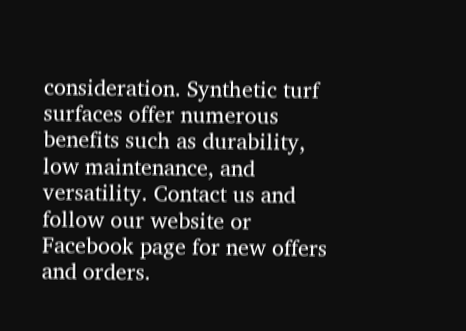consideration. Synthetic turf surfaces offer numerous benefits such as durability, low maintenance, and versatility. Contact us and follow our website or Facebook page for new offers and orders.